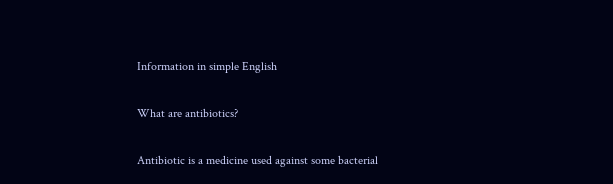Information in simple English

What are antibiotics?

Antibiotic is a medicine used against some bacterial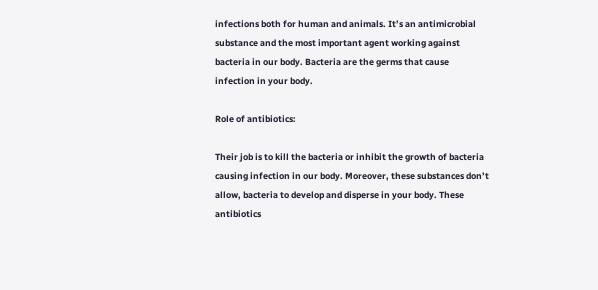infections both for human and animals. It’s an antimicrobial substance and the most important agent working against bacteria in our body. Bacteria are the germs that cause infection in your body.

Role of antibiotics:

Their job is to kill the bacteria or inhibit the growth of bacteria causing infection in our body. Moreover, these substances don’t allow, bacteria to develop and disperse in your body. These antibiotics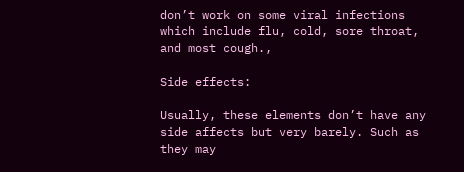don’t work on some viral infections which include flu, cold, sore throat, and most cough.,

Side effects:

Usually, these elements don’t have any side affects but very barely. Such as they may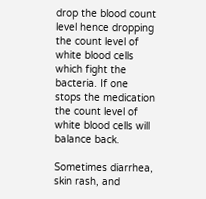drop the blood count level hence dropping the count level of white blood cells which fight the bacteria. If one stops the medication the count level of white blood cells will balance back.

Sometimes diarrhea, skin rash, and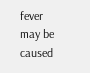fever may be caused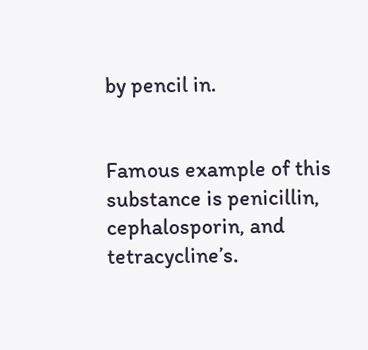by pencil in.


Famous example of this substance is penicillin, cephalosporin, and tetracycline’s.